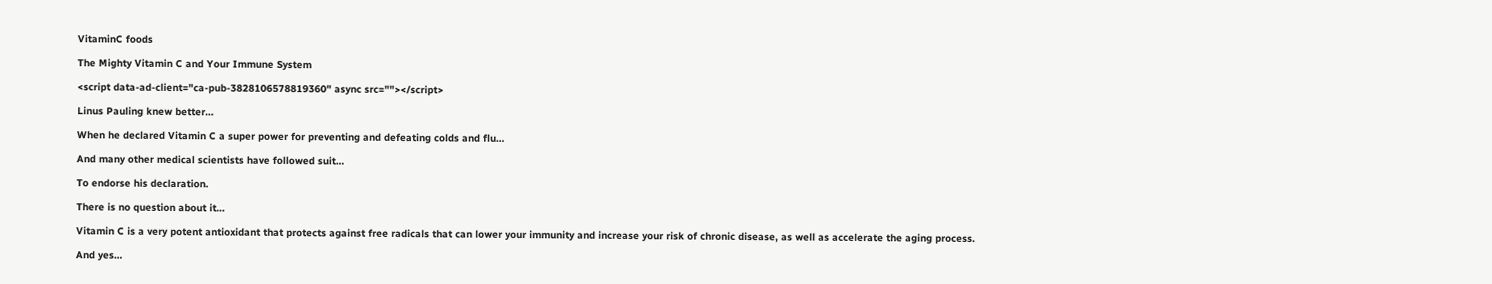VitaminC foods

The Mighty Vitamin C and Your Immune System

<script data-ad-client="ca-pub-3828106578819360" async src=""></script>

Linus Pauling knew better…

When he declared Vitamin C a super power for preventing and defeating colds and flu…

And many other medical scientists have followed suit…

To endorse his declaration.

There is no question about it…

Vitamin C is a very potent antioxidant that protects against free radicals that can lower your immunity and increase your risk of chronic disease, as well as accelerate the aging process.

And yes…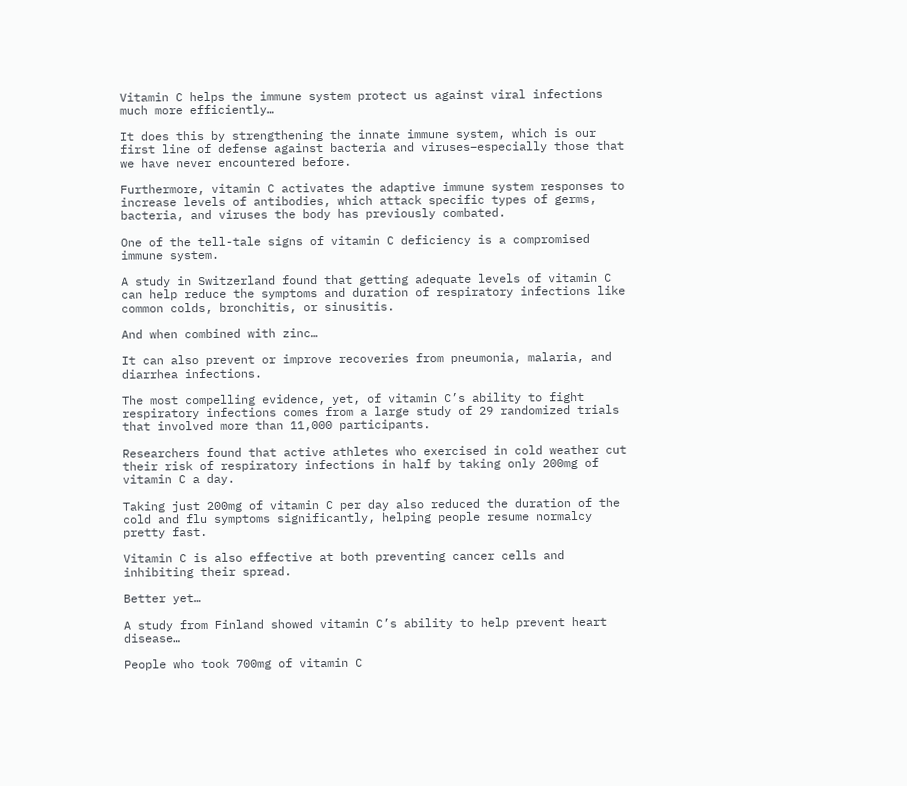Vitamin C helps the immune system protect us against viral infections much more efficiently…

It does this by strengthening the innate immune system, which is our first line of defense against bacteria and viruses–especially those that we have never encountered before.

Furthermore, vitamin C activates the adaptive immune system responses to increase levels of antibodies, which attack specific types of germs, bacteria, and viruses the body has previously combated.

One of the tell-tale signs of vitamin C deficiency is a compromised immune system.

A study in Switzerland found that getting adequate levels of vitamin C can help reduce the symptoms and duration of respiratory infections like common colds, bronchitis, or sinusitis.

And when combined with zinc…

It can also prevent or improve recoveries from pneumonia, malaria, and diarrhea infections.

The most compelling evidence, yet, of vitamin C’s ability to fight respiratory infections comes from a large study of 29 randomized trials that involved more than 11,000 participants.

Researchers found that active athletes who exercised in cold weather cut their risk of respiratory infections in half by taking only 200mg of vitamin C a day.

Taking just 200mg of vitamin C per day also reduced the duration of the cold and flu symptoms significantly, helping people resume normalcy pretty fast.

Vitamin C is also effective at both preventing cancer cells and inhibiting their spread.

Better yet…

A study from Finland showed vitamin C’s ability to help prevent heart disease…

People who took 700mg of vitamin C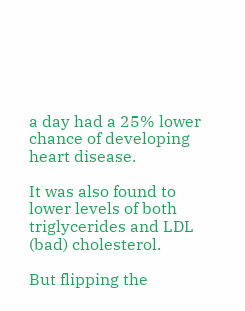a day had a 25% lower chance of developing heart disease.

It was also found to lower levels of both triglycerides and LDL (bad) cholesterol.

But flipping the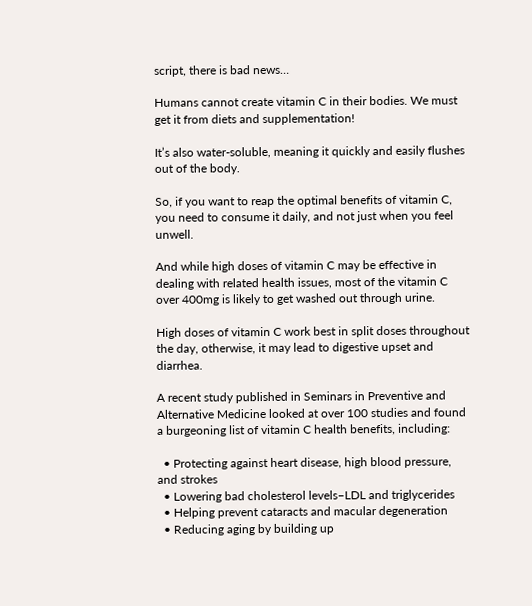script, there is bad news…

Humans cannot create vitamin C in their bodies. We must get it from diets and supplementation!

It’s also water-soluble, meaning it quickly and easily flushes out of the body.

So, if you want to reap the optimal benefits of vitamin C, you need to consume it daily, and not just when you feel unwell.

And while high doses of vitamin C may be effective in dealing with related health issues, most of the vitamin C over 400mg is likely to get washed out through urine.

High doses of vitamin C work best in split doses throughout the day, otherwise, it may lead to digestive upset and diarrhea.

A recent study published in Seminars in Preventive and Alternative Medicine looked at over 100 studies and found a burgeoning list of vitamin C health benefits, including:

  • Protecting against heart disease, high blood pressure, and strokes
  • Lowering bad cholesterol levels–LDL and triglycerides
  • Helping prevent cataracts and macular degeneration
  • Reducing aging by building up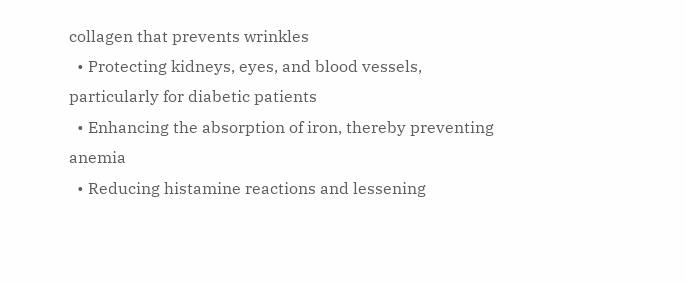collagen that prevents wrinkles
  • Protecting kidneys, eyes, and blood vessels, particularly for diabetic patients
  • Enhancing the absorption of iron, thereby preventing anemia
  • Reducing histamine reactions and lessening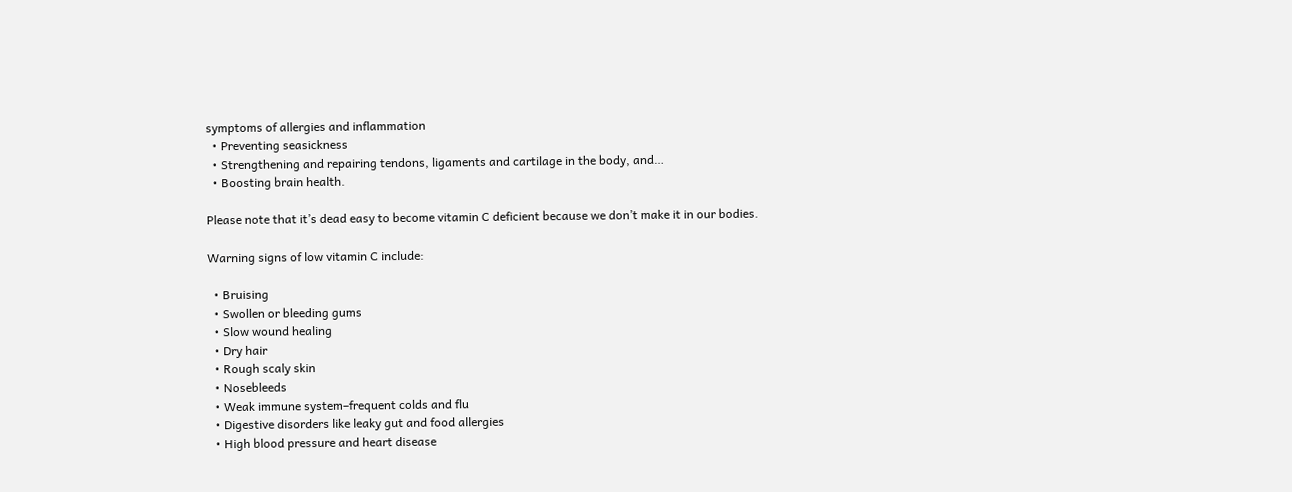symptoms of allergies and inflammation
  • Preventing seasickness
  • Strengthening and repairing tendons, ligaments and cartilage in the body, and…
  • Boosting brain health.

Please note that it’s dead easy to become vitamin C deficient because we don’t make it in our bodies.

Warning signs of low vitamin C include:

  • Bruising
  • Swollen or bleeding gums
  • Slow wound healing
  • Dry hair
  • Rough scaly skin
  • Nosebleeds
  • Weak immune system–frequent colds and flu
  • Digestive disorders like leaky gut and food allergies
  • High blood pressure and heart disease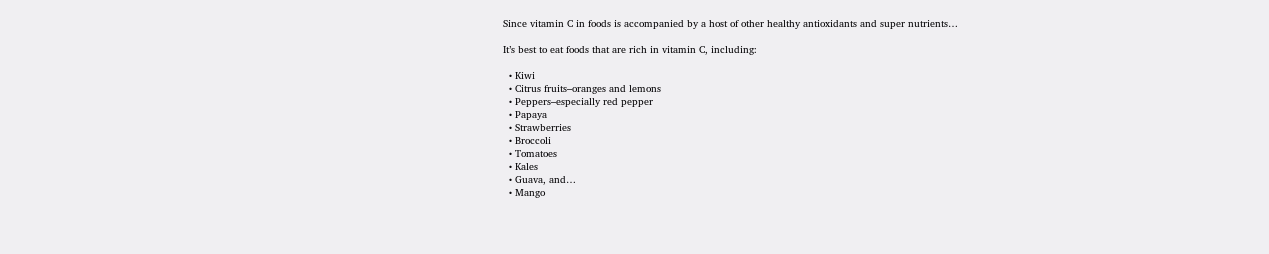Since vitamin C in foods is accompanied by a host of other healthy antioxidants and super nutrients…

It’s best to eat foods that are rich in vitamin C, including:

  • Kiwi
  • Citrus fruits–oranges and lemons
  • Peppers–especially red pepper
  • Papaya
  • Strawberries
  • Broccoli
  • Tomatoes
  • Kales
  • Guava, and…
  • Mango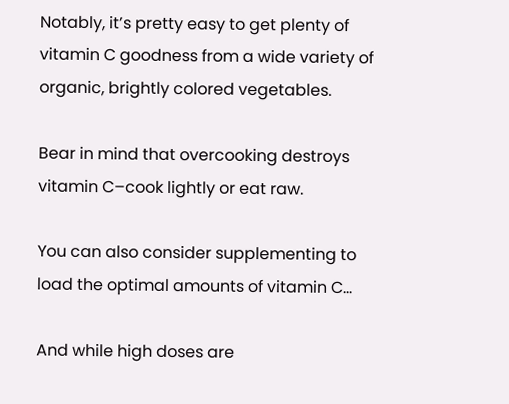Notably, it’s pretty easy to get plenty of vitamin C goodness from a wide variety of organic, brightly colored vegetables.

Bear in mind that overcooking destroys vitamin C–cook lightly or eat raw.

You can also consider supplementing to load the optimal amounts of vitamin C…

And while high doses are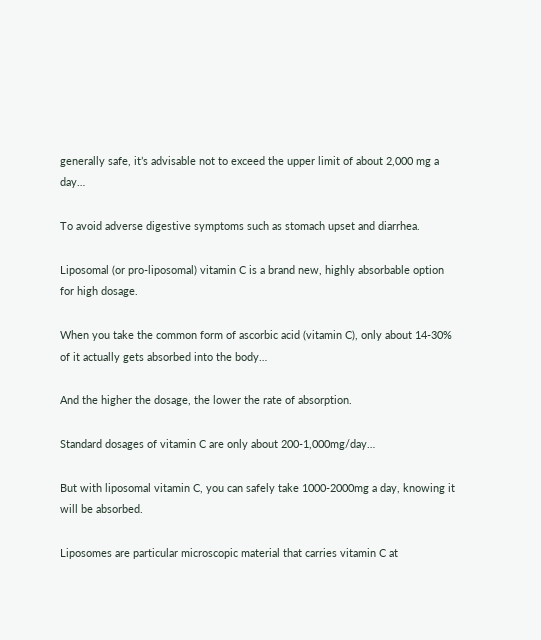generally safe, it’s advisable not to exceed the upper limit of about 2,000 mg a day…

To avoid adverse digestive symptoms such as stomach upset and diarrhea.

Liposomal (or pro-liposomal) vitamin C is a brand new, highly absorbable option for high dosage.

When you take the common form of ascorbic acid (vitamin C), only about 14-30% of it actually gets absorbed into the body…

And the higher the dosage, the lower the rate of absorption.

Standard dosages of vitamin C are only about 200-1,000mg/day…

But with liposomal vitamin C, you can safely take 1000-2000mg a day, knowing it will be absorbed.

Liposomes are particular microscopic material that carries vitamin C at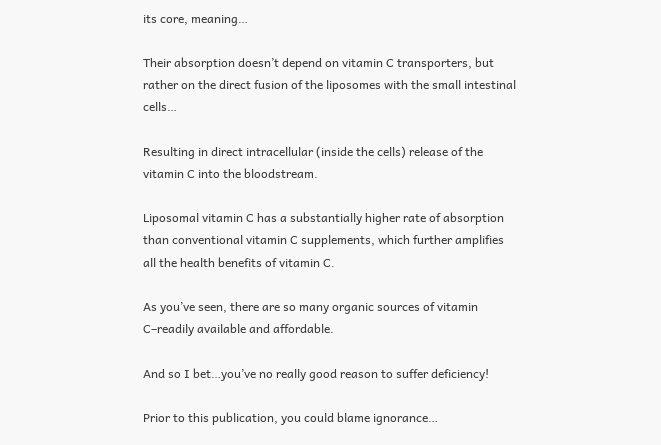its core, meaning…

Their absorption doesn’t depend on vitamin C transporters, but rather on the direct fusion of the liposomes with the small intestinal cells…

Resulting in direct intracellular (inside the cells) release of the vitamin C into the bloodstream.

Liposomal vitamin C has a substantially higher rate of absorption than conventional vitamin C supplements, which further amplifies all the health benefits of vitamin C.

As you’ve seen, there are so many organic sources of vitamin C–readily available and affordable.

And so I bet…you’ve no really good reason to suffer deficiency!

Prior to this publication, you could blame ignorance…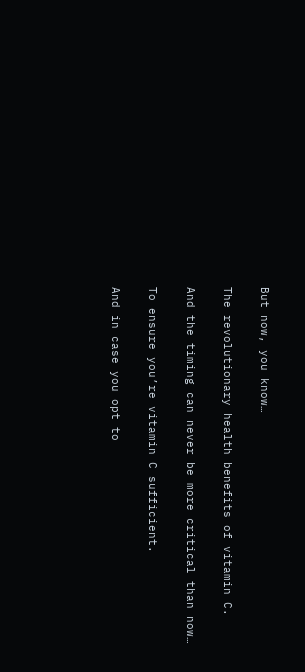But now, you know…

The revolutionary health benefits of vitamin C.

And the timing can never be more critical than now…

To ensure you’re vitamin C sufficient.

And in case you opt to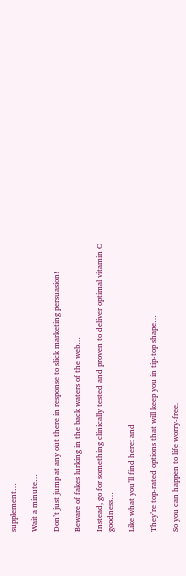supplement…

Wait a minute…

Don’t just jump at any out there in response to slick marketing persuasion!

Beware of fakes lurking in the back waters of the web…

Instead, go for something clinically tested and proven to deliver optimal vitamin C goodness…

Like what you’ll find here: and

They’re top-rated options that will keep you in tip-top shape…

So you can happen to life worry-free.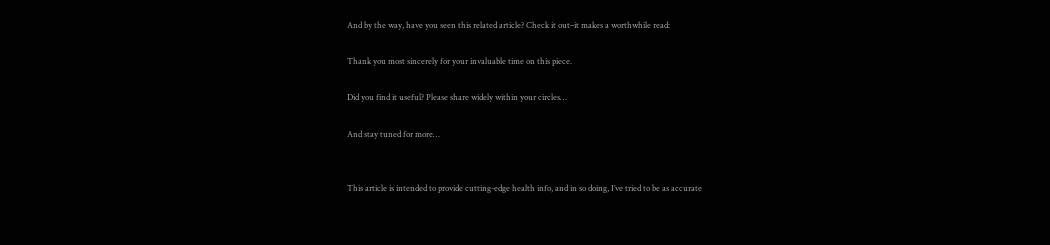And by the way, have you seen this related article? Check it out–it makes a worthwhile read:

Thank you most sincerely for your invaluable time on this piece.

Did you find it useful? Please share widely within your circles…

And stay tuned for more…


This article is intended to provide cutting-edge health info, and in so doing, I’ve tried to be as accurate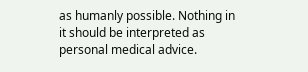as humanly possible. Nothing in it should be interpreted as personal medical advice.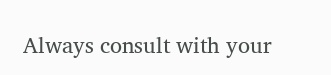Always consult with your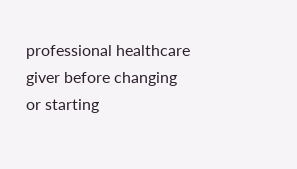professional healthcare giver before changing or starting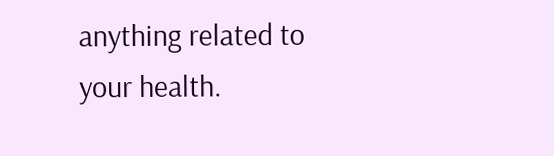anything related to your health.